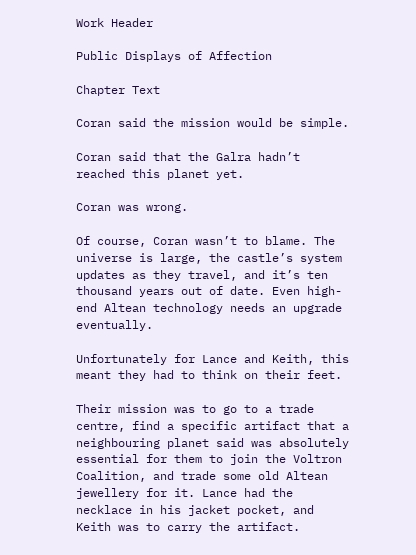Work Header

Public Displays of Affection

Chapter Text

Coran said the mission would be simple.

Coran said that the Galra hadn’t reached this planet yet.

Coran was wrong.

Of course, Coran wasn’t to blame. The universe is large, the castle’s system updates as they travel, and it’s ten thousand years out of date. Even high-end Altean technology needs an upgrade eventually.

Unfortunately for Lance and Keith, this meant they had to think on their feet.

Their mission was to go to a trade centre, find a specific artifact that a neighbouring planet said was absolutely essential for them to join the Voltron Coalition, and trade some old Altean jewellery for it. Lance had the necklace in his jacket pocket, and Keith was to carry the artifact.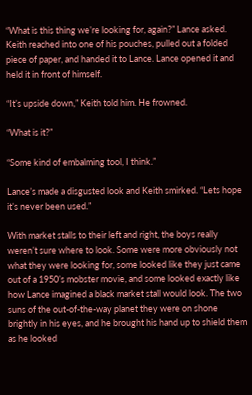“What is this thing we’re looking for, again?” Lance asked. Keith reached into one of his pouches, pulled out a folded piece of paper, and handed it to Lance. Lance opened it and held it in front of himself.

“It’s upside down,” Keith told him. He frowned.

“What is it?”

“Some kind of embalming tool, I think.”

Lance’s made a disgusted look and Keith smirked. “Lets hope it’s never been used.”

With market stalls to their left and right, the boys really weren’t sure where to look. Some were more obviously not what they were looking for, some looked like they just came out of a 1950’s mobster movie, and some looked exactly like how Lance imagined a black market stall would look. The two suns of the out-of-the-way planet they were on shone brightly in his eyes, and he brought his hand up to shield them as he looked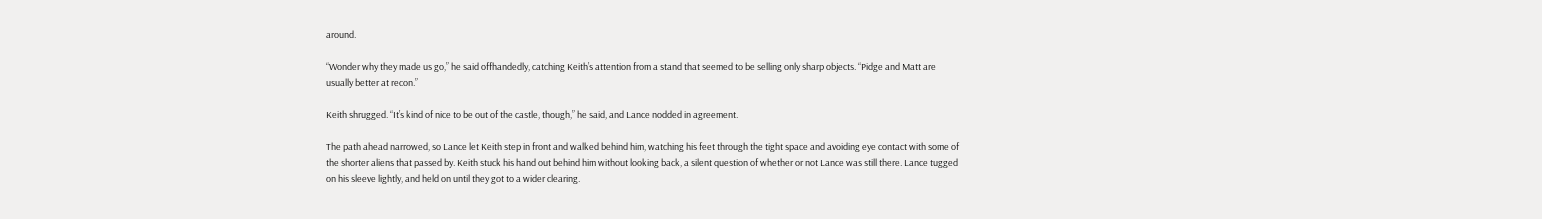around.

“Wonder why they made us go,” he said offhandedly, catching Keith’s attention from a stand that seemed to be selling only sharp objects. “Pidge and Matt are usually better at recon.”

Keith shrugged. “It’s kind of nice to be out of the castle, though,” he said, and Lance nodded in agreement.

The path ahead narrowed, so Lance let Keith step in front and walked behind him, watching his feet through the tight space and avoiding eye contact with some of the shorter aliens that passed by. Keith stuck his hand out behind him without looking back, a silent question of whether or not Lance was still there. Lance tugged on his sleeve lightly, and held on until they got to a wider clearing.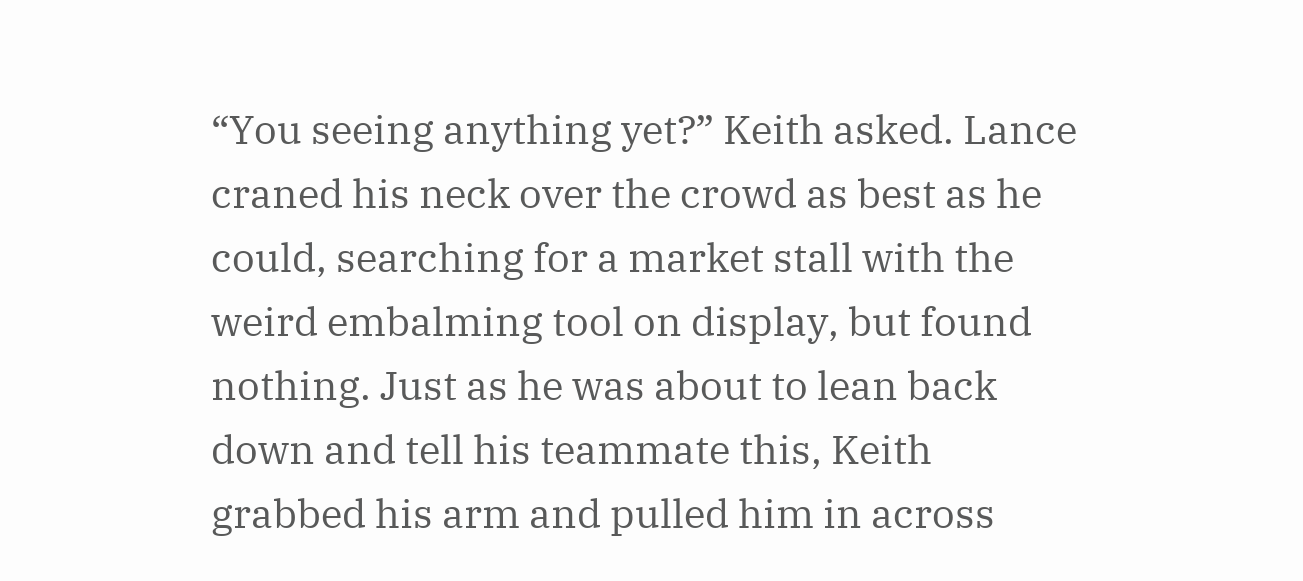“You seeing anything yet?” Keith asked. Lance craned his neck over the crowd as best as he could, searching for a market stall with the weird embalming tool on display, but found nothing. Just as he was about to lean back down and tell his teammate this, Keith grabbed his arm and pulled him in across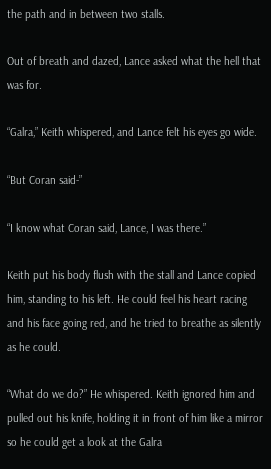the path and in between two stalls.

Out of breath and dazed, Lance asked what the hell that was for.

“Galra,” Keith whispered, and Lance felt his eyes go wide.

“But Coran said-”

“I know what Coran said, Lance, I was there.”

Keith put his body flush with the stall and Lance copied him, standing to his left. He could feel his heart racing and his face going red, and he tried to breathe as silently as he could.

“What do we do?” He whispered. Keith ignored him and pulled out his knife, holding it in front of him like a mirror so he could get a look at the Galra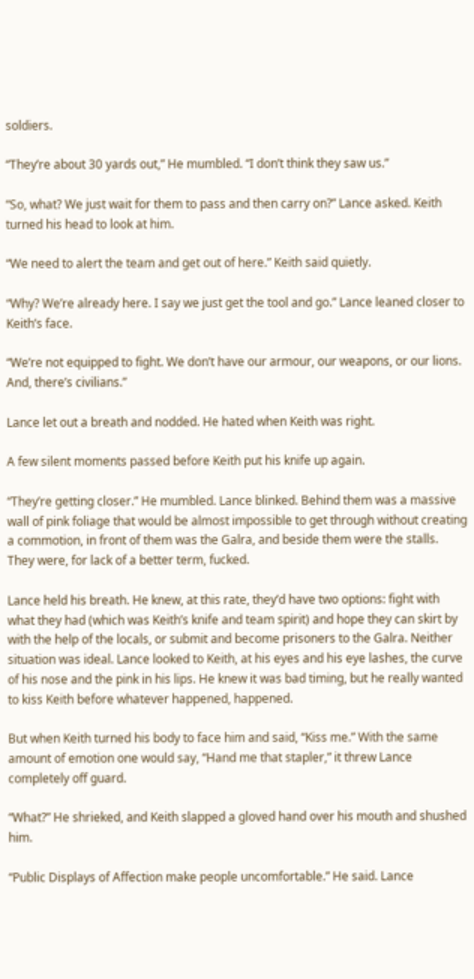soldiers.

“They’re about 30 yards out,” He mumbled. “I don’t think they saw us.”

“So, what? We just wait for them to pass and then carry on?” Lance asked. Keith turned his head to look at him.

“We need to alert the team and get out of here.” Keith said quietly.

“Why? We’re already here. I say we just get the tool and go.” Lance leaned closer to Keith’s face.

“We’re not equipped to fight. We don’t have our armour, our weapons, or our lions. And, there’s civilians.”

Lance let out a breath and nodded. He hated when Keith was right.

A few silent moments passed before Keith put his knife up again.

“They’re getting closer.” He mumbled. Lance blinked. Behind them was a massive wall of pink foliage that would be almost impossible to get through without creating a commotion, in front of them was the Galra, and beside them were the stalls. They were, for lack of a better term, fucked.

Lance held his breath. He knew, at this rate, they’d have two options: fight with what they had (which was Keith’s knife and team spirit) and hope they can skirt by with the help of the locals, or submit and become prisoners to the Galra. Neither situation was ideal. Lance looked to Keith, at his eyes and his eye lashes, the curve of his nose and the pink in his lips. He knew it was bad timing, but he really wanted to kiss Keith before whatever happened, happened.

But when Keith turned his body to face him and said, “Kiss me.” With the same amount of emotion one would say, “Hand me that stapler,” it threw Lance completely off guard.

“What?” He shrieked, and Keith slapped a gloved hand over his mouth and shushed him.

“Public Displays of Affection make people uncomfortable.” He said. Lance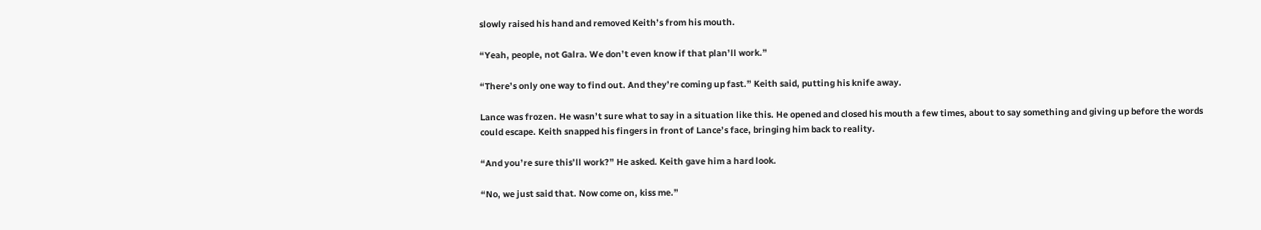slowly raised his hand and removed Keith’s from his mouth.

“Yeah, people, not Galra. We don’t even know if that plan’ll work.”

“There’s only one way to find out. And they’re coming up fast.” Keith said, putting his knife away.

Lance was frozen. He wasn’t sure what to say in a situation like this. He opened and closed his mouth a few times, about to say something and giving up before the words could escape. Keith snapped his fingers in front of Lance’s face, bringing him back to reality.

“And you’re sure this’ll work?” He asked. Keith gave him a hard look.

“No, we just said that. Now come on, kiss me.”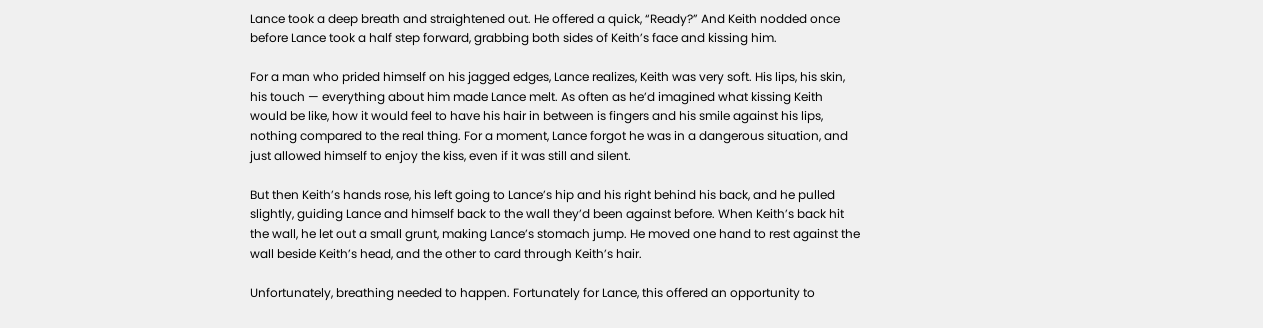Lance took a deep breath and straightened out. He offered a quick, “Ready?” And Keith nodded once before Lance took a half step forward, grabbing both sides of Keith’s face and kissing him.

For a man who prided himself on his jagged edges, Lance realizes, Keith was very soft. His lips, his skin, his touch — everything about him made Lance melt. As often as he’d imagined what kissing Keith would be like, how it would feel to have his hair in between is fingers and his smile against his lips, nothing compared to the real thing. For a moment, Lance forgot he was in a dangerous situation, and just allowed himself to enjoy the kiss, even if it was still and silent.

But then Keith’s hands rose, his left going to Lance’s hip and his right behind his back, and he pulled slightly, guiding Lance and himself back to the wall they’d been against before. When Keith’s back hit the wall, he let out a small grunt, making Lance’s stomach jump. He moved one hand to rest against the wall beside Keith’s head, and the other to card through Keith’s hair.

Unfortunately, breathing needed to happen. Fortunately for Lance, this offered an opportunity to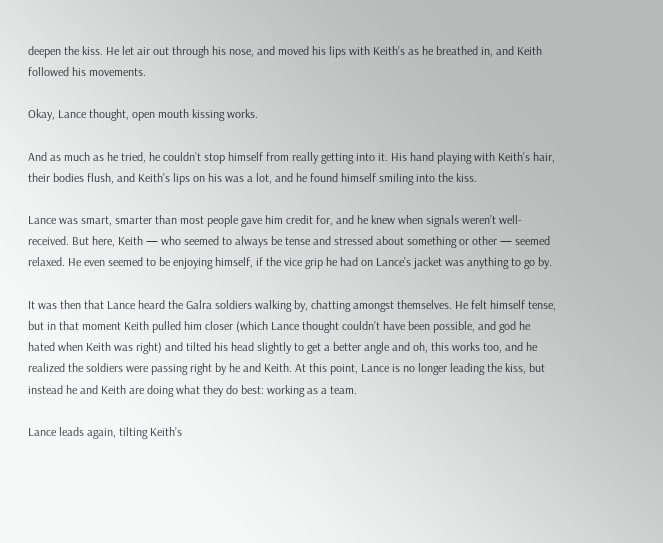deepen the kiss. He let air out through his nose, and moved his lips with Keith’s as he breathed in, and Keith followed his movements.

Okay, Lance thought, open mouth kissing works.

And as much as he tried, he couldn’t stop himself from really getting into it. His hand playing with Keith’s hair, their bodies flush, and Keith’s lips on his was a lot, and he found himself smiling into the kiss.

Lance was smart, smarter than most people gave him credit for, and he knew when signals weren’t well-received. But here, Keith — who seemed to always be tense and stressed about something or other — seemed relaxed. He even seemed to be enjoying himself, if the vice grip he had on Lance’s jacket was anything to go by.

It was then that Lance heard the Galra soldiers walking by, chatting amongst themselves. He felt himself tense, but in that moment Keith pulled him closer (which Lance thought couldn’t have been possible, and god he hated when Keith was right) and tilted his head slightly to get a better angle and oh, this works too, and he realized the soldiers were passing right by he and Keith. At this point, Lance is no longer leading the kiss, but instead he and Keith are doing what they do best: working as a team.

Lance leads again, tilting Keith’s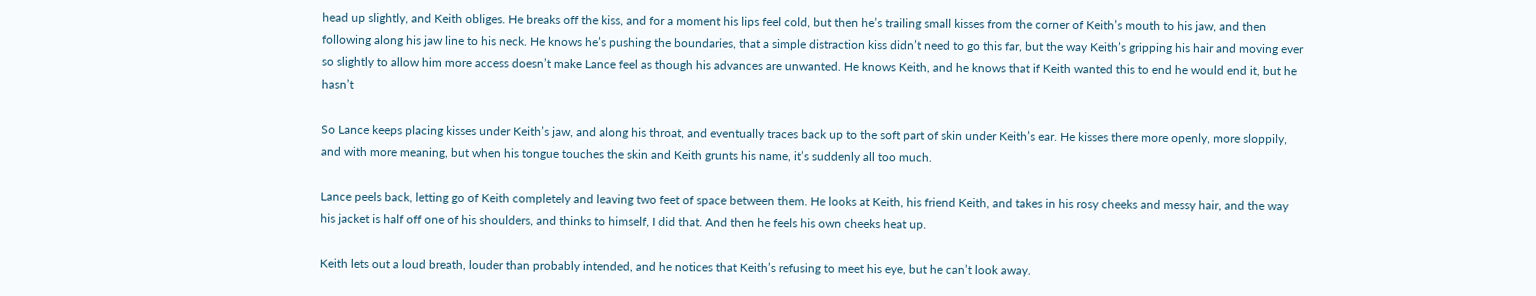head up slightly, and Keith obliges. He breaks off the kiss, and for a moment his lips feel cold, but then he’s trailing small kisses from the corner of Keith’s mouth to his jaw, and then following along his jaw line to his neck. He knows he’s pushing the boundaries, that a simple distraction kiss didn’t need to go this far, but the way Keith’s gripping his hair and moving ever so slightly to allow him more access doesn’t make Lance feel as though his advances are unwanted. He knows Keith, and he knows that if Keith wanted this to end he would end it, but he hasn’t

So Lance keeps placing kisses under Keith’s jaw, and along his throat, and eventually traces back up to the soft part of skin under Keith’s ear. He kisses there more openly, more sloppily, and with more meaning, but when his tongue touches the skin and Keith grunts his name, it’s suddenly all too much.

Lance peels back, letting go of Keith completely and leaving two feet of space between them. He looks at Keith, his friend Keith, and takes in his rosy cheeks and messy hair, and the way his jacket is half off one of his shoulders, and thinks to himself, I did that. And then he feels his own cheeks heat up.

Keith lets out a loud breath, louder than probably intended, and he notices that Keith’s refusing to meet his eye, but he can’t look away.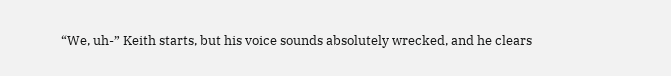“We, uh-” Keith starts, but his voice sounds absolutely wrecked, and he clears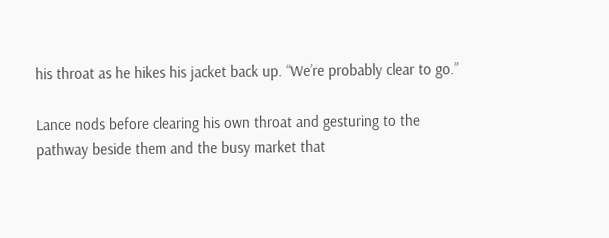his throat as he hikes his jacket back up. “We’re probably clear to go.”

Lance nods before clearing his own throat and gesturing to the pathway beside them and the busy market that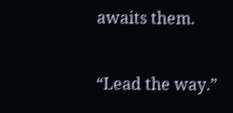awaits them.

“Lead the way.”